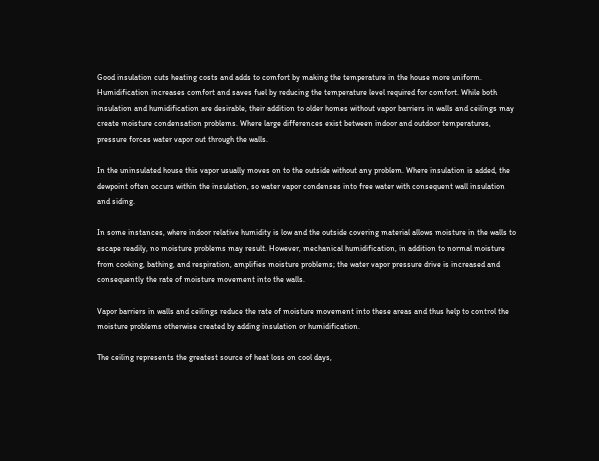Good insulation cuts heating costs and adds to comfort by making the temperature in the house more uniform. Humidification increases comfort and saves fuel by reducing the temperature level required for comfort. While both insulation and humidification are desirable, their addition to older homes without vapor barriers in walls and ceilings may create moisture condensation problems. Where large differences exist between indoor and outdoor temperatures, pressure forces water vapor out through the walls.

In the uninsulated house this vapor usually moves on to the outside without any problem. Where insulation is added, the dewpoint often occurs within the insulation, so water vapor condenses into free water with consequent wall insulation and siding.

In some instances, where indoor relative humidity is low and the outside covering material allows moisture in the walls to escape readily, no moisture problems may result. However, mechanical humidification, in addition to normal moisture from cooking, bathing, and respiration, amplifies moisture problems; the water vapor pressure drive is increased and consequently the rate of moisture movement into the walls.

Vapor barriers in walls and ceilings reduce the rate of moisture movement into these areas and thus help to control the moisture problems otherwise created by adding insulation or humidification.

The ceiling represents the greatest source of heat loss on cool days,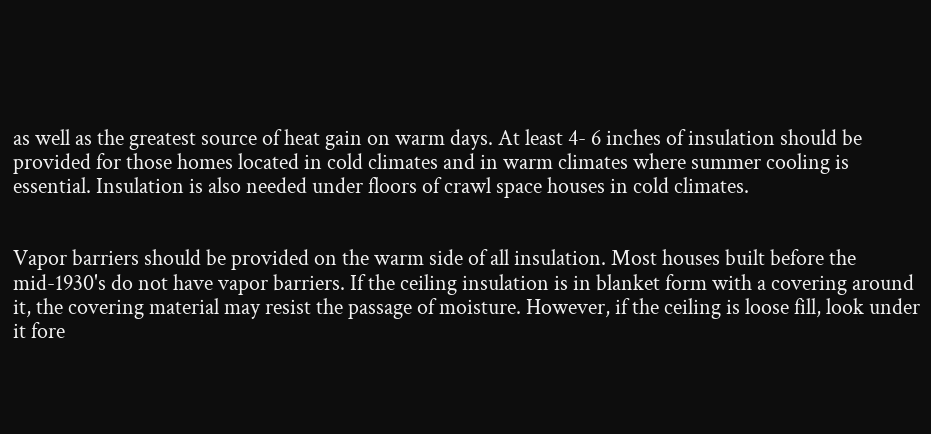as well as the greatest source of heat gain on warm days. At least 4- 6 inches of insulation should be provided for those homes located in cold climates and in warm climates where summer cooling is essential. Insulation is also needed under floors of crawl space houses in cold climates.


Vapor barriers should be provided on the warm side of all insulation. Most houses built before the mid-1930's do not have vapor barriers. If the ceiling insulation is in blanket form with a covering around it, the covering material may resist the passage of moisture. However, if the ceiling is loose fill, look under it fore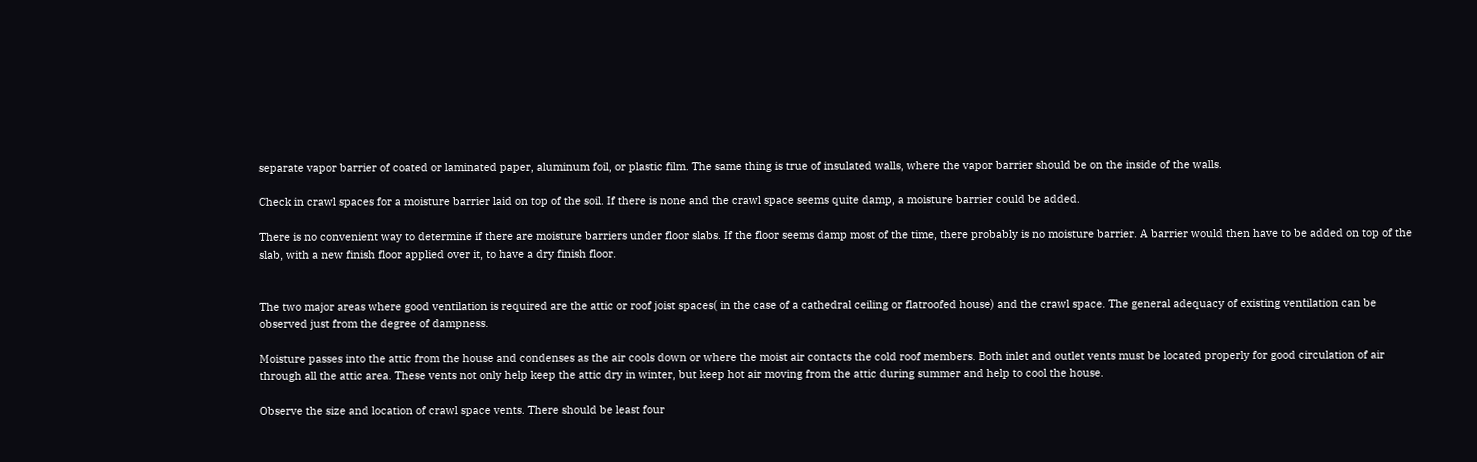separate vapor barrier of coated or laminated paper, aluminum foil, or plastic film. The same thing is true of insulated walls, where the vapor barrier should be on the inside of the walls.

Check in crawl spaces for a moisture barrier laid on top of the soil. If there is none and the crawl space seems quite damp, a moisture barrier could be added.

There is no convenient way to determine if there are moisture barriers under floor slabs. If the floor seems damp most of the time, there probably is no moisture barrier. A barrier would then have to be added on top of the slab, with a new finish floor applied over it, to have a dry finish floor.


The two major areas where good ventilation is required are the attic or roof joist spaces( in the case of a cathedral ceiling or flatroofed house) and the crawl space. The general adequacy of existing ventilation can be observed just from the degree of dampness.

Moisture passes into the attic from the house and condenses as the air cools down or where the moist air contacts the cold roof members. Both inlet and outlet vents must be located properly for good circulation of air through all the attic area. These vents not only help keep the attic dry in winter, but keep hot air moving from the attic during summer and help to cool the house.

Observe the size and location of crawl space vents. There should be least four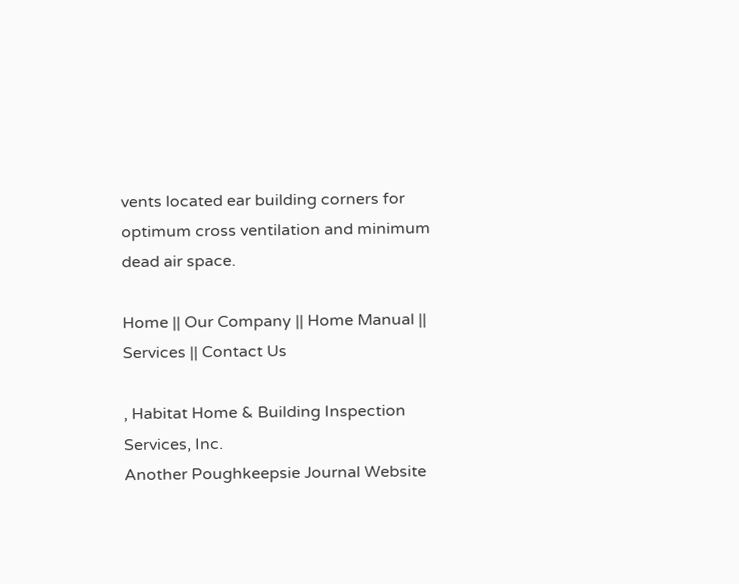vents located ear building corners for optimum cross ventilation and minimum dead air space.

Home || Our Company || Home Manual || Services || Contact Us

, Habitat Home & Building Inspection Services, Inc.
Another Poughkeepsie Journal Website